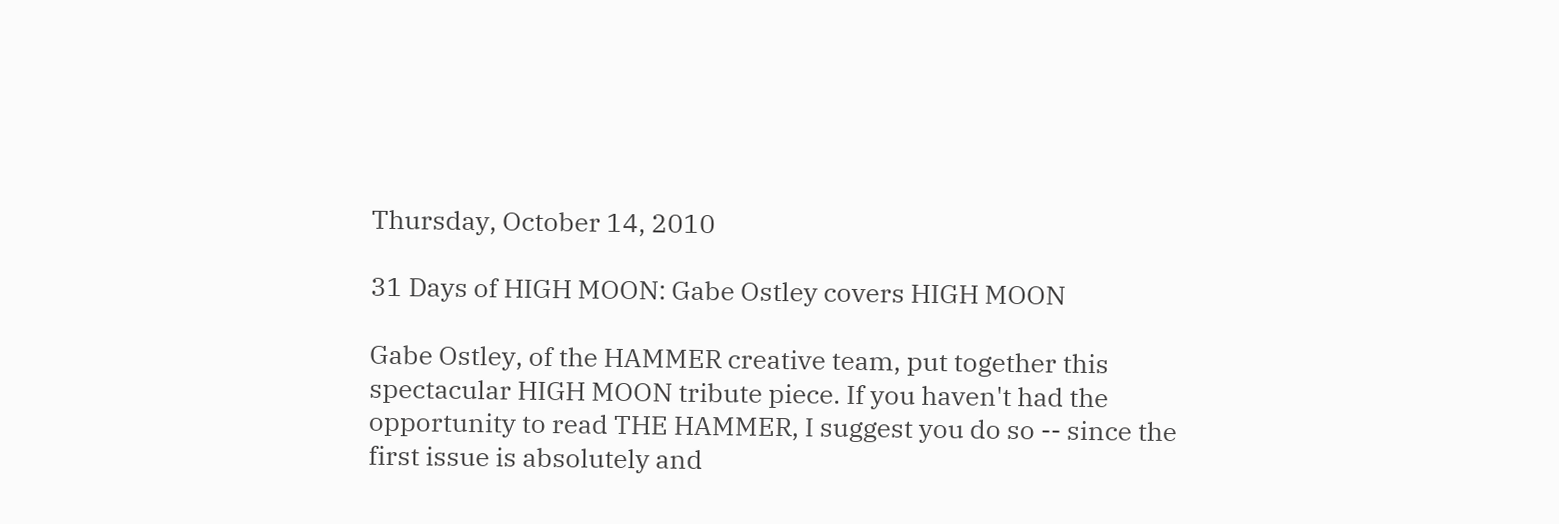Thursday, October 14, 2010

31 Days of HIGH MOON: Gabe Ostley covers HIGH MOON

Gabe Ostley, of the HAMMER creative team, put together this spectacular HIGH MOON tribute piece. If you haven't had the opportunity to read THE HAMMER, I suggest you do so -- since the first issue is absolutely and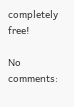completely free!

No comments: